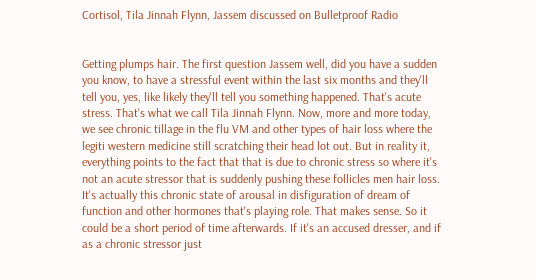Cortisol, Tila Jinnah Flynn, Jassem discussed on Bulletproof Radio


Getting plumps hair. The first question Jassem well, did you have a sudden you know, to have a stressful event within the last six months and they'll tell you, yes, like likely they'll tell you something happened. That's acute stress. That's what we call Tila Jinnah Flynn. Now, more and more today, we see chronic tillage in the flu VM and other types of hair loss where the legiti western medicine still scratching their head lot out. But in reality it, everything points to the fact that that is due to chronic stress so where it's not an acute stressor that is suddenly pushing these follicles men hair loss. It's actually this chronic state of arousal in disfiguration of dream of function and other hormones that's playing role. That makes sense. So it could be a short period of time afterwards. If it's an accused dresser, and if as a chronic stressor just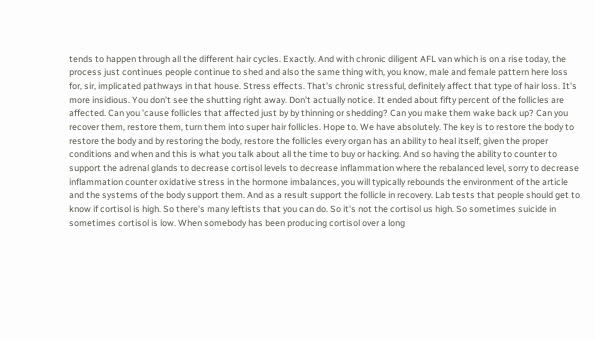tends to happen through all the different hair cycles. Exactly. And with chronic diligent AFL van which is on a rise today, the process just continues people continue to shed and also the same thing with, you know, male and female pattern here loss for, sir, implicated pathways in that house. Stress effects. That's chronic stressful, definitely affect that type of hair loss. It's more insidious. You don't see the shutting right away. Don't actually notice. It ended about fifty percent of the follicles are affected. Can you 'cause follicles that affected just by by thinning or shedding? Can you make them wake back up? Can you recover them, restore them, turn them into super hair follicles. Hope to. We have absolutely. The key is to restore the body to restore the body and by restoring the body, restore the follicles every organ has an ability to heal itself, given the proper conditions and when and this is what you talk about all the time to buy or hacking. And so having the ability to counter to support the adrenal glands to decrease cortisol levels to decrease inflammation where the rebalanced level, sorry to decrease inflammation counter oxidative stress in the hormone imbalances, you will typically rebounds the environment of the article and the systems of the body support them. And as a result support the follicle in recovery. Lab tests that people should get to know if cortisol is high. So there's many leftists that you can do. So it's not the cortisol us high. So sometimes suicide in sometimes cortisol is low. When somebody has been producing cortisol over a long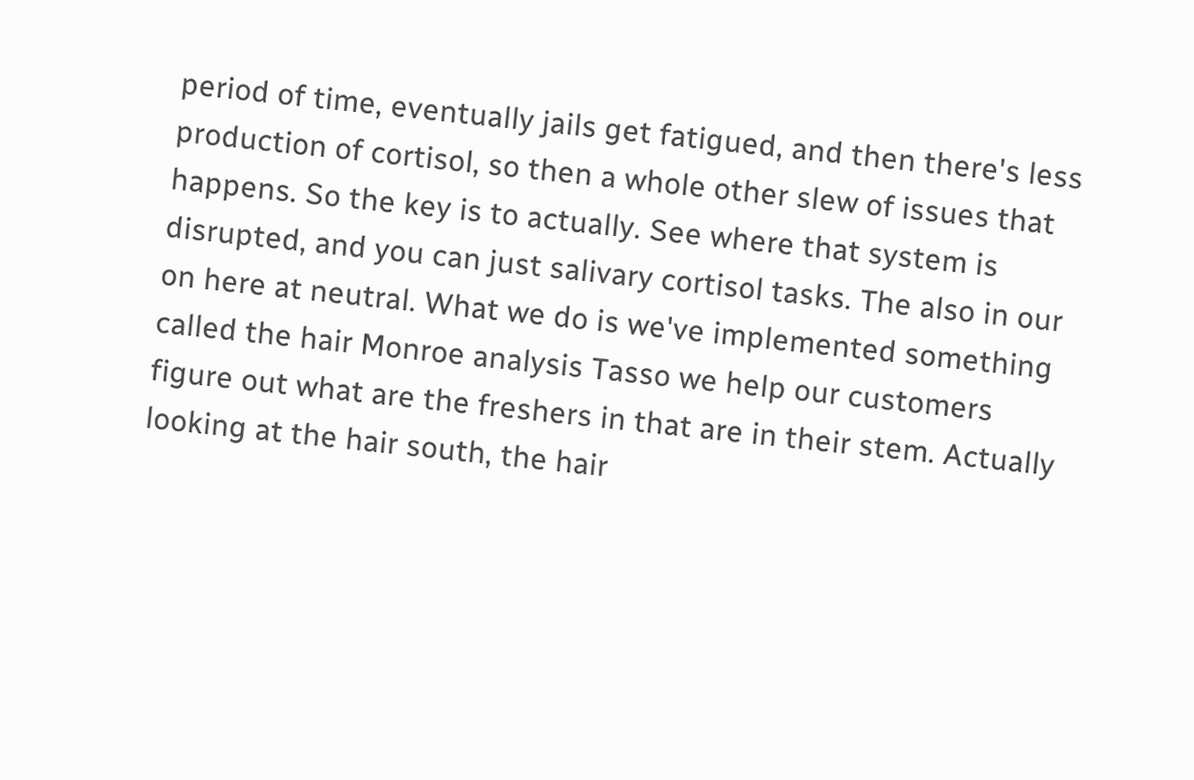period of time, eventually jails get fatigued, and then there's less production of cortisol, so then a whole other slew of issues that happens. So the key is to actually. See where that system is disrupted, and you can just salivary cortisol tasks. The also in our on here at neutral. What we do is we've implemented something called the hair Monroe analysis Tasso we help our customers figure out what are the freshers in that are in their stem. Actually looking at the hair south, the hair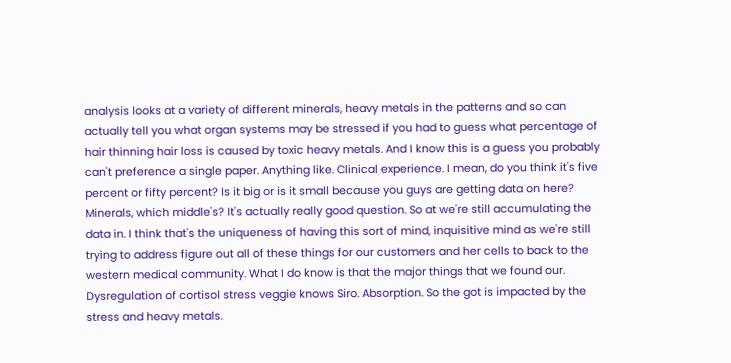analysis looks at a variety of different minerals, heavy metals in the patterns and so can actually tell you what organ systems may be stressed if you had to guess what percentage of hair thinning hair loss is caused by toxic heavy metals. And I know this is a guess you probably can't preference a single paper. Anything like. Clinical experience. I mean, do you think it's five percent or fifty percent? Is it big or is it small because you guys are getting data on here? Minerals, which middle's? It's actually really good question. So at we're still accumulating the data in. I think that's the uniqueness of having this sort of mind, inquisitive mind as we're still trying to address figure out all of these things for our customers and her cells to back to the western medical community. What I do know is that the major things that we found our. Dysregulation of cortisol stress veggie knows Siro. Absorption. So the got is impacted by the stress and heavy metals.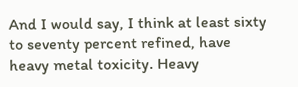And I would say, I think at least sixty to seventy percent refined, have heavy metal toxicity. Heavy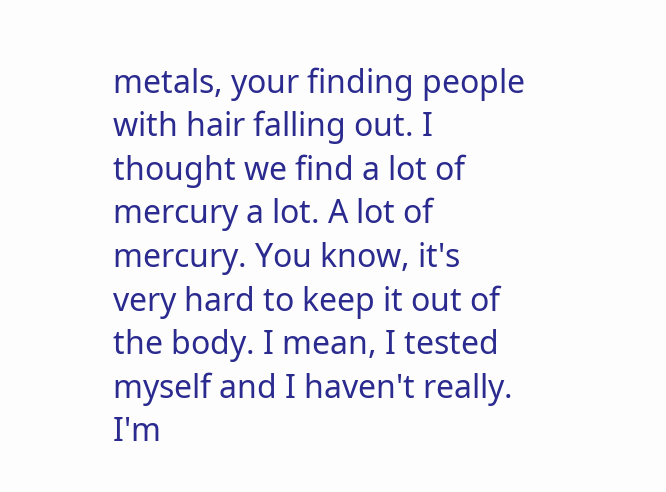metals, your finding people with hair falling out. I thought we find a lot of mercury a lot. A lot of mercury. You know, it's very hard to keep it out of the body. I mean, I tested myself and I haven't really. I'm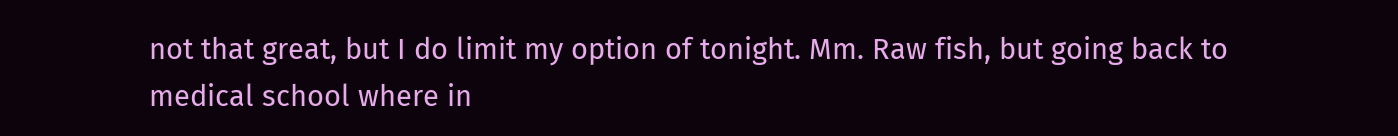not that great, but I do limit my option of tonight. Mm. Raw fish, but going back to medical school where in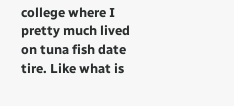college where I pretty much lived on tuna fish date tire. Like what is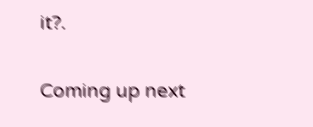it?.

Coming up next